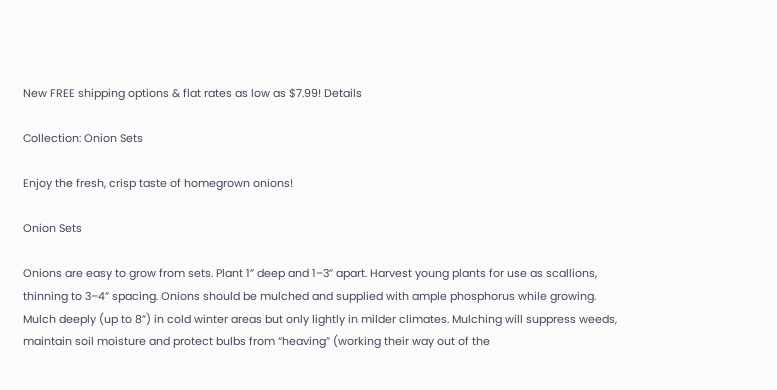New FREE shipping options & flat rates as low as $7.99! Details

Collection: Onion Sets

Enjoy the fresh, crisp taste of homegrown onions!

Onion Sets

Onions are easy to grow from sets. Plant 1” deep and 1–3” apart. Harvest young plants for use as scallions, thinning to 3–4” spacing. Onions should be mulched and supplied with ample phosphorus while growing. Mulch deeply (up to 8”) in cold winter areas but only lightly in milder climates. Mulching will suppress weeds, maintain soil moisture and protect bulbs from “heaving” (working their way out of the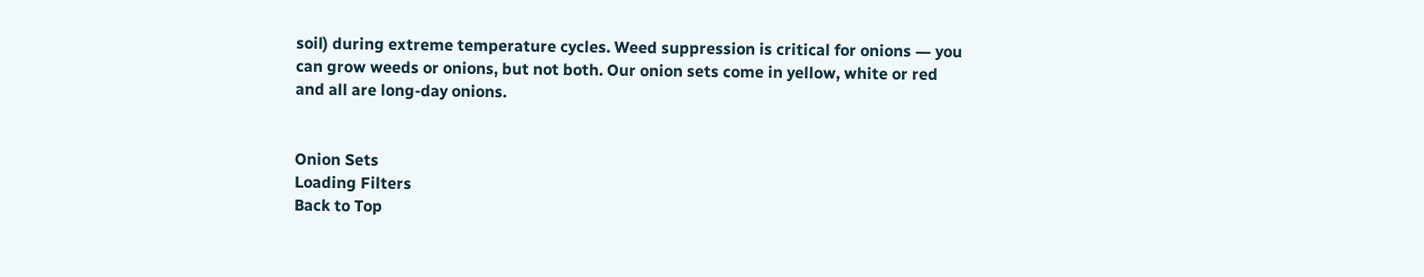soil) during extreme temperature cycles. Weed suppression is critical for onions ― you can grow weeds or onions, but not both. Our onion sets come in yellow, white or red and all are long-day onions.


Onion Sets
Loading Filters
Back to Top